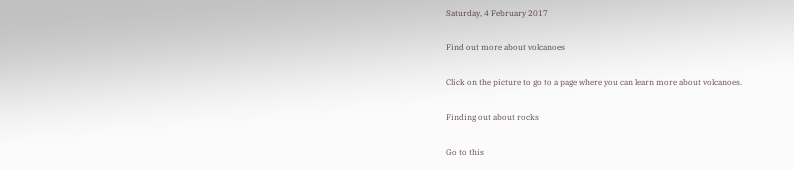Saturday, 4 February 2017

Find out more about volcanoes

Click on the picture to go to a page where you can learn more about volcanoes.

Finding out about rocks

Go to this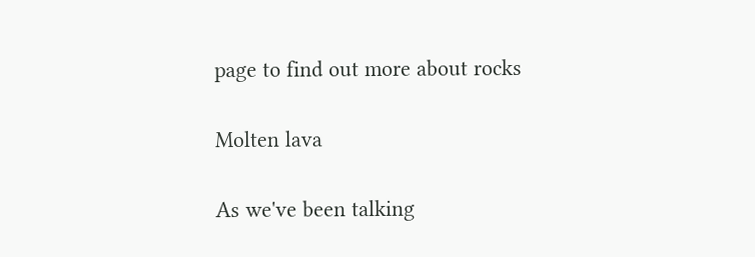page to find out more about rocks

Molten lava

As we've been talking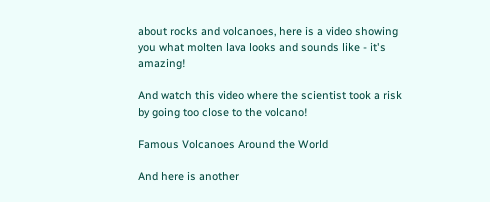about rocks and volcanoes, here is a video showing you what molten lava looks and sounds like - it's amazing!

And watch this video where the scientist took a risk by going too close to the volcano!

Famous Volcanoes Around the World

And here is another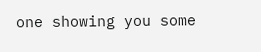one showing you some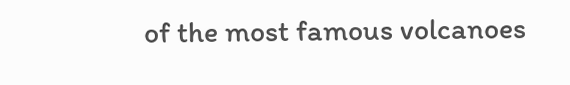of the most famous volcanoes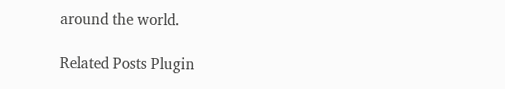around the world.

Related Posts Plugin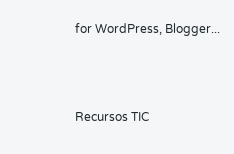for WordPress, Blogger...



Recursos TIC